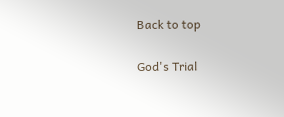Back to top

God's Trial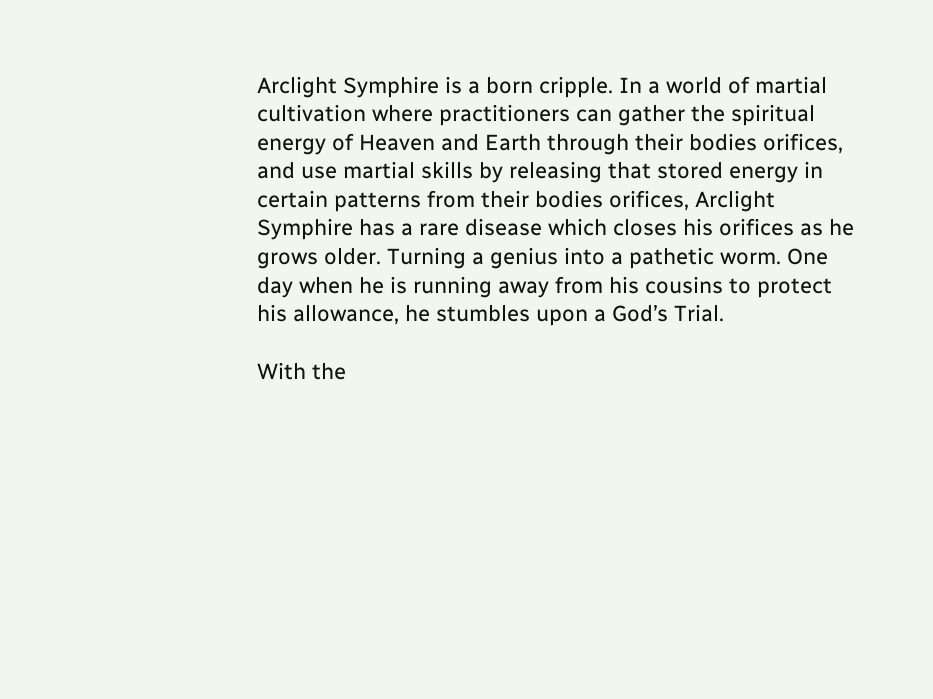Arclight Symphire is a born cripple. In a world of martial cultivation where practitioners can gather the spiritual energy of Heaven and Earth through their bodies orifices, and use martial skills by releasing that stored energy in certain patterns from their bodies orifices, Arclight Symphire has a rare disease which closes his orifices as he grows older. Turning a genius into a pathetic worm. One day when he is running away from his cousins to protect his allowance, he stumbles upon a God’s Trial.

With the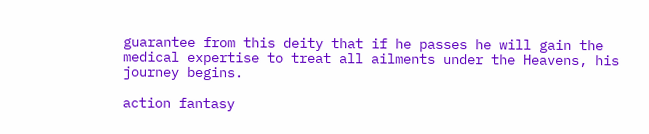guarantee from this deity that if he passes he will gain the medical expertise to treat all ailments under the Heavens, his journey begins.

action fantasy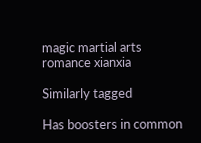magic martial arts romance xianxia

Similarly tagged

Has boosters in common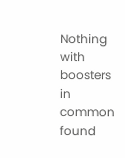Nothing with boosters in common found